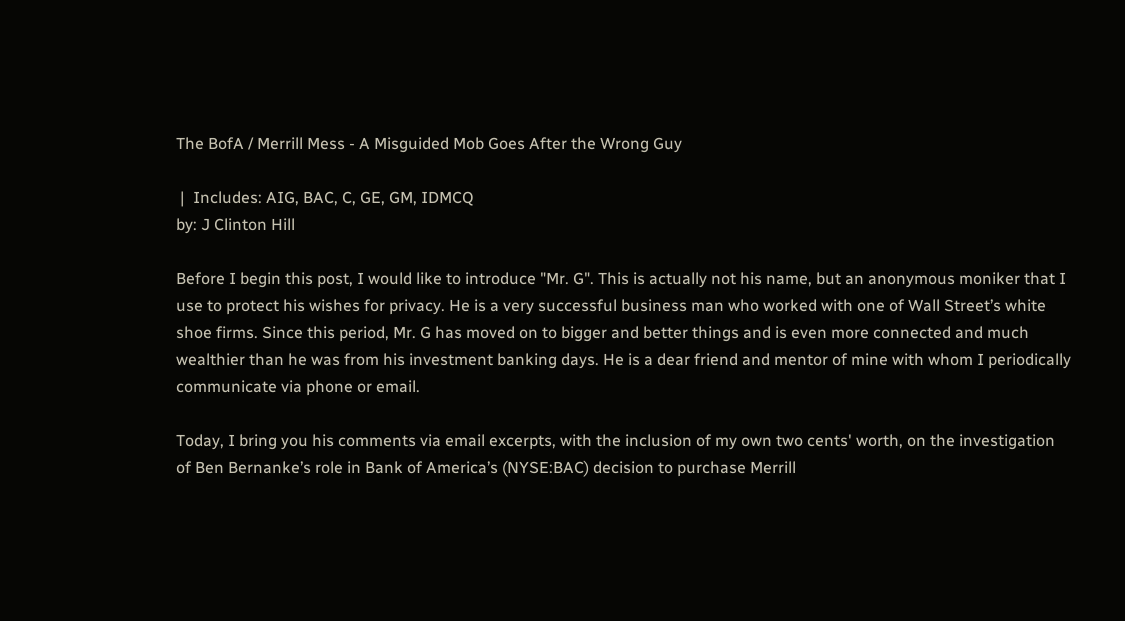The BofA / Merrill Mess - A Misguided Mob Goes After the Wrong Guy

 |  Includes: AIG, BAC, C, GE, GM, IDMCQ
by: J Clinton Hill

Before I begin this post, I would like to introduce "Mr. G". This is actually not his name, but an anonymous moniker that I use to protect his wishes for privacy. He is a very successful business man who worked with one of Wall Street’s white shoe firms. Since this period, Mr. G has moved on to bigger and better things and is even more connected and much wealthier than he was from his investment banking days. He is a dear friend and mentor of mine with whom I periodically communicate via phone or email.

Today, I bring you his comments via email excerpts, with the inclusion of my own two cents' worth, on the investigation of Ben Bernanke’s role in Bank of America’s (NYSE:BAC) decision to purchase Merrill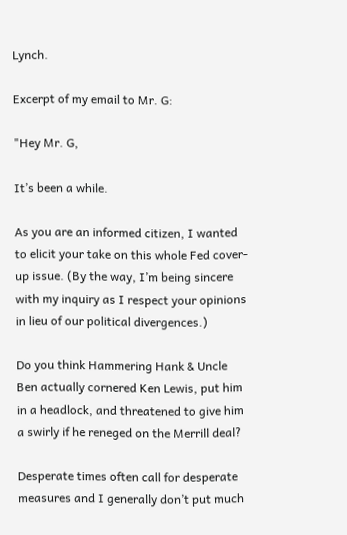Lynch.

Excerpt of my email to Mr. G:

"Hey Mr. G,

It’s been a while.

As you are an informed citizen, I wanted to elicit your take on this whole Fed cover-up issue. (By the way, I’m being sincere with my inquiry as I respect your opinions in lieu of our political divergences.)

Do you think Hammering Hank & Uncle Ben actually cornered Ken Lewis, put him in a headlock, and threatened to give him a swirly if he reneged on the Merrill deal?

Desperate times often call for desperate measures and I generally don’t put much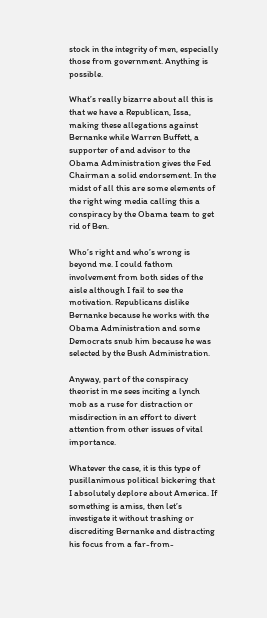stock in the integrity of men, especially those from government. Anything is possible.

What’s really bizarre about all this is that we have a Republican, Issa, making these allegations against Bernanke while Warren Buffett, a supporter of and advisor to the Obama Administration gives the Fed Chairman a solid endorsement. In the midst of all this are some elements of the right wing media calling this a conspiracy by the Obama team to get rid of Ben.

Who’s right and who’s wrong is beyond me. I could fathom involvement from both sides of the aisle although I fail to see the motivation. Republicans dislike Bernanke because he works with the Obama Administration and some Democrats snub him because he was selected by the Bush Administration.

Anyway, part of the conspiracy theorist in me sees inciting a lynch mob as a ruse for distraction or misdirection in an effort to divert attention from other issues of vital importance.

Whatever the case, it is this type of pusillanimous political bickering that I absolutely deplore about America. If something is amiss, then let’s investigate it without trashing or discrediting Bernanke and distracting his focus from a far-from-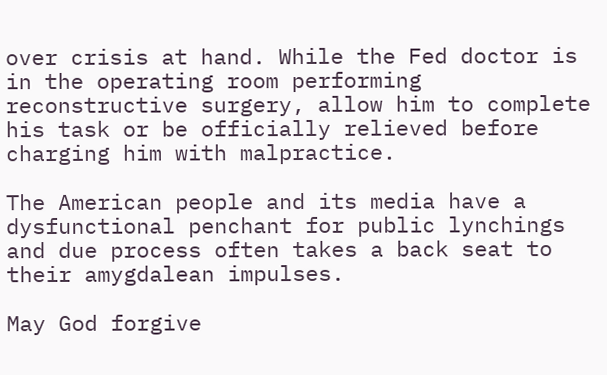over crisis at hand. While the Fed doctor is in the operating room performing reconstructive surgery, allow him to complete his task or be officially relieved before charging him with malpractice.

The American people and its media have a dysfunctional penchant for public lynchings and due process often takes a back seat to their amygdalean impulses.

May God forgive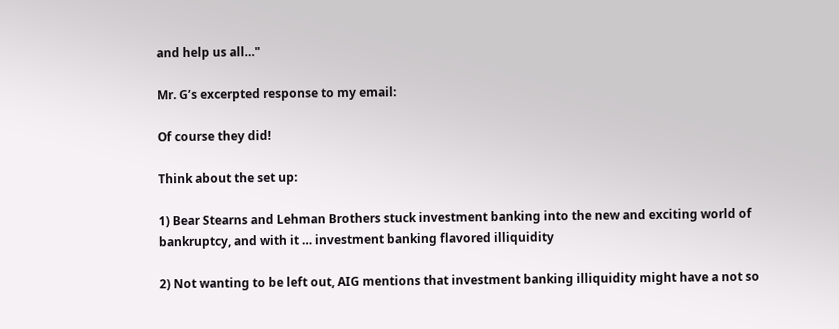and help us all…"

Mr. G’s excerpted response to my email:

Of course they did!

Think about the set up:

1) Bear Stearns and Lehman Brothers stuck investment banking into the new and exciting world of bankruptcy, and with it … investment banking flavored illiquidity

2) Not wanting to be left out, AIG mentions that investment banking illiquidity might have a not so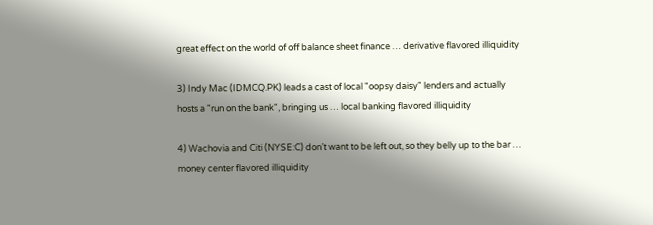great effect on the world of off balance sheet finance … derivative flavored illiquidity

3) Indy Mac (IDMCQ.PK) leads a cast of local "oopsy daisy" lenders and actually hosts a "run on the bank", bringing us … local banking flavored illiquidity

4) Wachovia and Citi (NYSE:C) don’t want to be left out, so they belly up to the bar … money center flavored illiquidity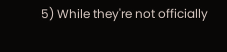5) While they're not officially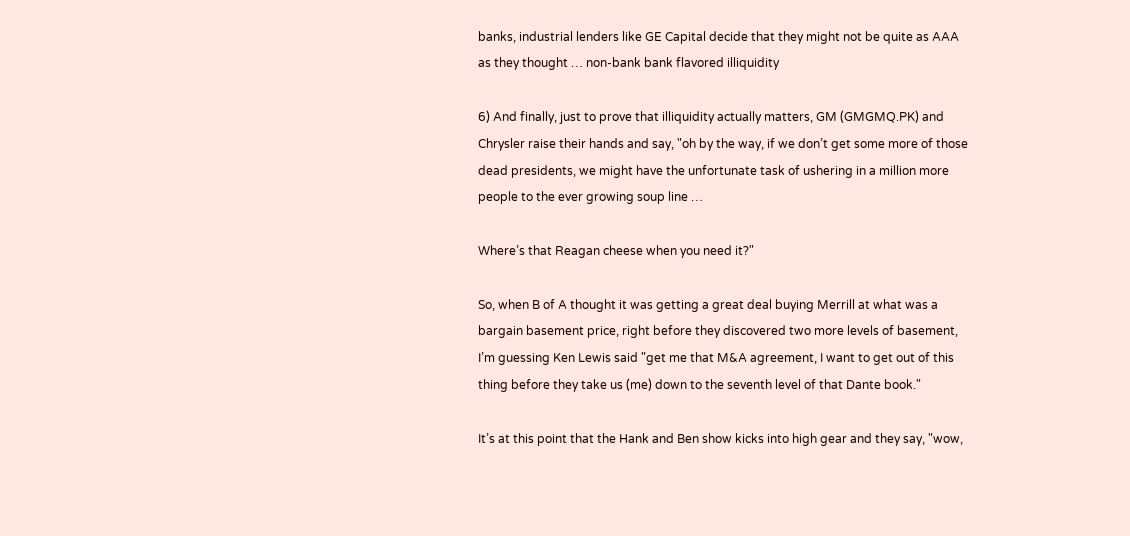banks, industrial lenders like GE Capital decide that they might not be quite as AAA as they thought … non-bank bank flavored illiquidity

6) And finally, just to prove that illiquidity actually matters, GM (GMGMQ.PK) and Chrysler raise their hands and say, "oh by the way, if we don’t get some more of those dead presidents, we might have the unfortunate task of ushering in a million more people to the ever growing soup line …

Where’s that Reagan cheese when you need it?"

So, when B of A thought it was getting a great deal buying Merrill at what was a bargain basement price, right before they discovered two more levels of basement, I’m guessing Ken Lewis said "get me that M&A agreement, I want to get out of this thing before they take us (me) down to the seventh level of that Dante book."

It’s at this point that the Hank and Ben show kicks into high gear and they say, "wow,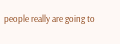people really are going to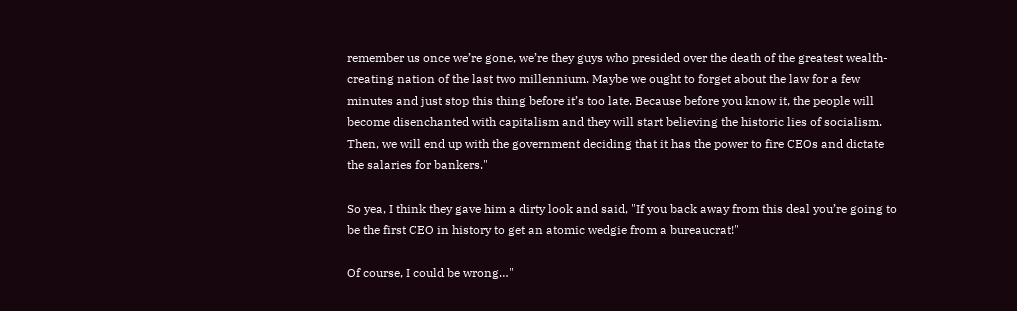remember us once we’re gone, we’re they guys who presided over the death of the greatest wealth-creating nation of the last two millennium. Maybe we ought to forget about the law for a few minutes and just stop this thing before it’s too late. Because before you know it, the people will become disenchanted with capitalism and they will start believing the historic lies of socialism. Then, we will end up with the government deciding that it has the power to fire CEOs and dictate the salaries for bankers."

So yea, I think they gave him a dirty look and said, "If you back away from this deal you’re going to be the first CEO in history to get an atomic wedgie from a bureaucrat!"

Of course, I could be wrong…"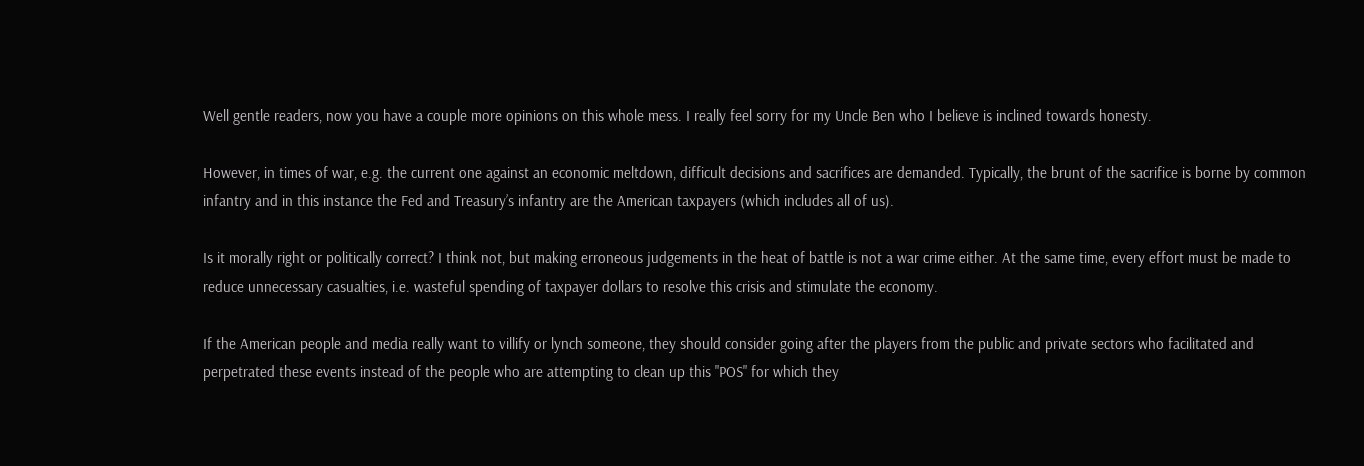Well gentle readers, now you have a couple more opinions on this whole mess. I really feel sorry for my Uncle Ben who I believe is inclined towards honesty.

However, in times of war, e.g. the current one against an economic meltdown, difficult decisions and sacrifices are demanded. Typically, the brunt of the sacrifice is borne by common infantry and in this instance the Fed and Treasury’s infantry are the American taxpayers (which includes all of us).

Is it morally right or politically correct? I think not, but making erroneous judgements in the heat of battle is not a war crime either. At the same time, every effort must be made to reduce unnecessary casualties, i.e. wasteful spending of taxpayer dollars to resolve this crisis and stimulate the economy.

If the American people and media really want to villify or lynch someone, they should consider going after the players from the public and private sectors who facilitated and perpetrated these events instead of the people who are attempting to clean up this "POS" for which they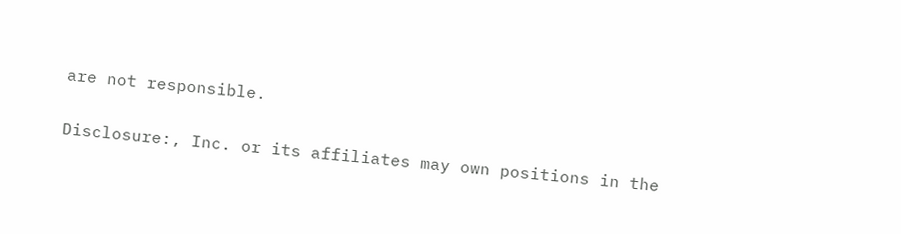are not responsible.

Disclosure:, Inc. or its affiliates may own positions in the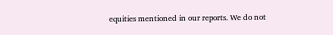equities mentioned in our reports. We do not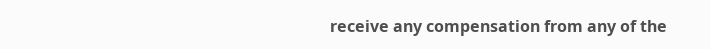receive any compensation from any of the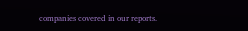companies covered in our reports.